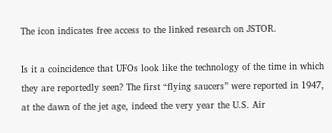The icon indicates free access to the linked research on JSTOR.

Is it a coincidence that UFOs look like the technology of the time in which they are reportedly seen? The first “flying saucers” were reported in 1947, at the dawn of the jet age, indeed the very year the U.S. Air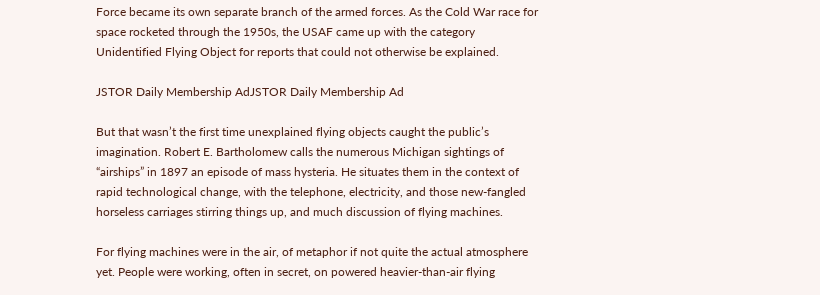Force became its own separate branch of the armed forces. As the Cold War race for space rocketed through the 1950s, the USAF came up with the category Unidentified Flying Object for reports that could not otherwise be explained.

JSTOR Daily Membership AdJSTOR Daily Membership Ad

But that wasn’t the first time unexplained flying objects caught the public’s imagination. Robert E. Bartholomew calls the numerous Michigan sightings of “airships” in 1897 an episode of mass hysteria. He situates them in the context of rapid technological change, with the telephone, electricity, and those new-fangled horseless carriages stirring things up, and much discussion of flying machines.

For flying machines were in the air, of metaphor if not quite the actual atmosphere yet. People were working, often in secret, on powered heavier-than-air flying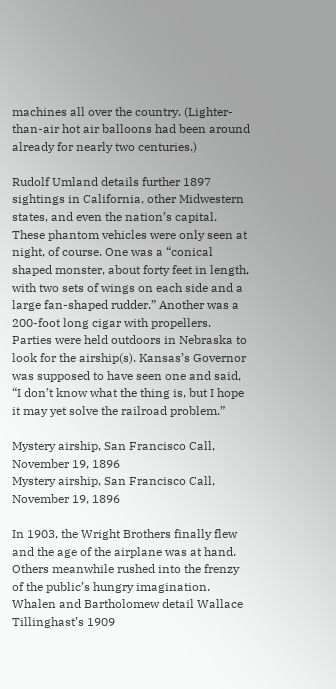machines all over the country. (Lighter-than-air hot air balloons had been around already for nearly two centuries.)

Rudolf Umland details further 1897 sightings in California, other Midwestern states, and even the nation’s capital. These phantom vehicles were only seen at night, of course. One was a “conical shaped monster, about forty feet in length, with two sets of wings on each side and a large fan-shaped rudder.” Another was a 200-foot long cigar with propellers. Parties were held outdoors in Nebraska to look for the airship(s). Kansas’s Governor was supposed to have seen one and said, “I don’t know what the thing is, but I hope it may yet solve the railroad problem.”

Mystery airship, San Francisco Call, November 19, 1896
Mystery airship, San Francisco Call, November 19, 1896

In 1903, the Wright Brothers finally flew and the age of the airplane was at hand. Others meanwhile rushed into the frenzy of the public’s hungry imagination. Whalen and Bartholomew detail Wallace Tillinghast’s 1909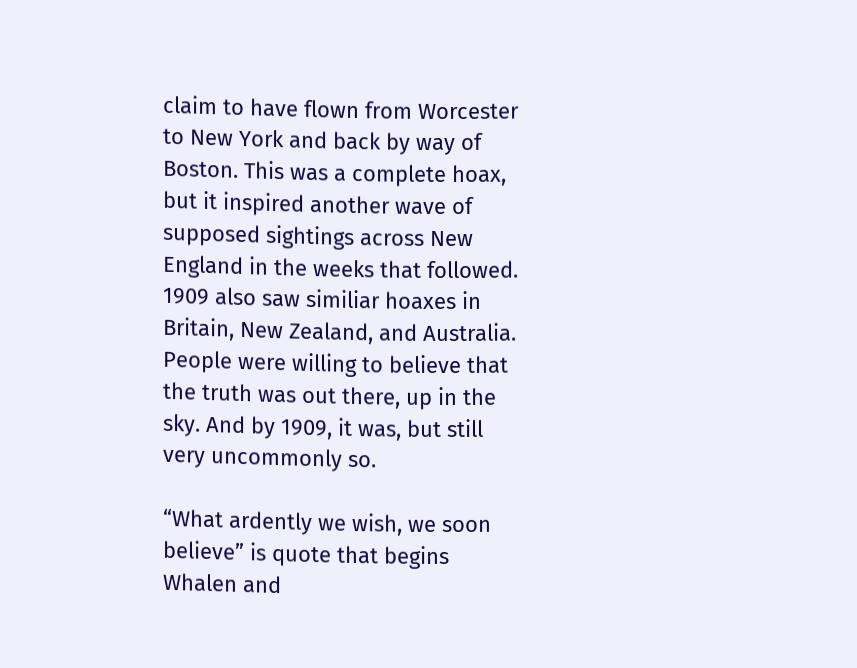claim to have flown from Worcester to New York and back by way of Boston. This was a complete hoax, but it inspired another wave of supposed sightings across New England in the weeks that followed. 1909 also saw similiar hoaxes in Britain, New Zealand, and Australia. People were willing to believe that the truth was out there, up in the sky. And by 1909, it was, but still very uncommonly so.

“What ardently we wish, we soon believe” is quote that begins Whalen and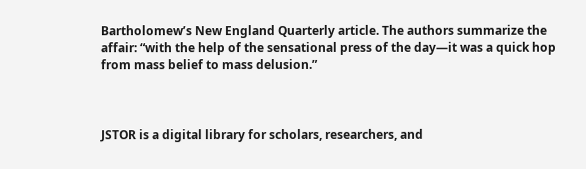Bartholomew’s New England Quarterly article. The authors summarize the affair: “with the help of the sensational press of the day—it was a quick hop from mass belief to mass delusion.”



JSTOR is a digital library for scholars, researchers, and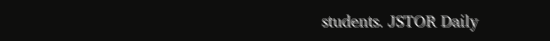students. JSTOR Daily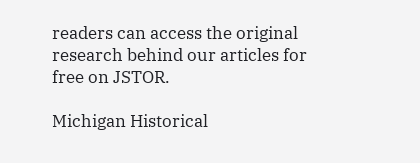readers can access the original research behind our articles for free on JSTOR.

Michigan Historical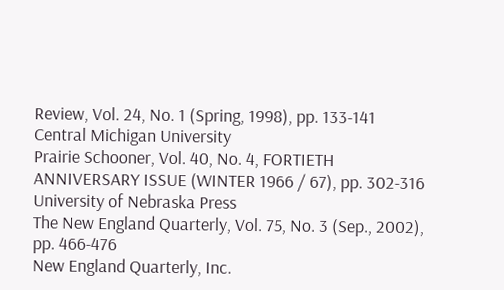Review, Vol. 24, No. 1 (Spring, 1998), pp. 133-141
Central Michigan University
Prairie Schooner, Vol. 40, No. 4, FORTIETH ANNIVERSARY ISSUE (WINTER 1966 / 67), pp. 302-316
University of Nebraska Press
The New England Quarterly, Vol. 75, No. 3 (Sep., 2002), pp. 466-476
New England Quarterly, Inc.